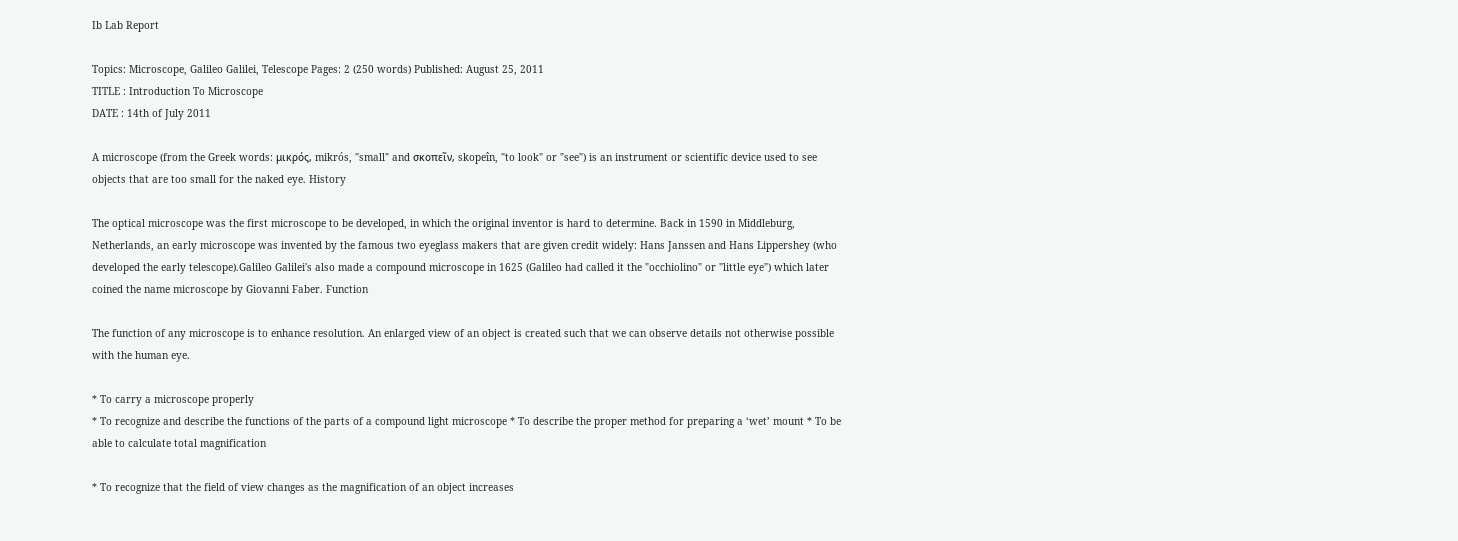Ib Lab Report

Topics: Microscope, Galileo Galilei, Telescope Pages: 2 (250 words) Published: August 25, 2011
TITLE : Introduction To Microscope
DATE : 14th of July 2011

A microscope (from the Greek words: μικρός, mikrós, "small" and σκοπεῖν, skopeîn, "to look" or "see") is an instrument or scientific device used to see objects that are too small for the naked eye. History

The optical microscope was the first microscope to be developed, in which the original inventor is hard to determine. Back in 1590 in Middleburg, Netherlands, an early microscope was invented by the famous two eyeglass makers that are given credit widely: Hans Janssen and Hans Lippershey (who developed the early telescope).Galileo Galilei's also made a compound microscope in 1625 (Galileo had called it the "occhiolino" or "little eye") which later coined the name microscope by Giovanni Faber. Function

The function of any microscope is to enhance resolution. An enlarged view of an object is created such that we can observe details not otherwise possible with the human eye.

* To carry a microscope properly
* To recognize and describe the functions of the parts of a compound light microscope * To describe the proper method for preparing a ‘wet’ mount * To be able to calculate total magnification

* To recognize that the field of view changes as the magnification of an object increases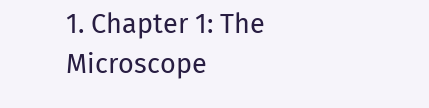1. Chapter 1: The Microscope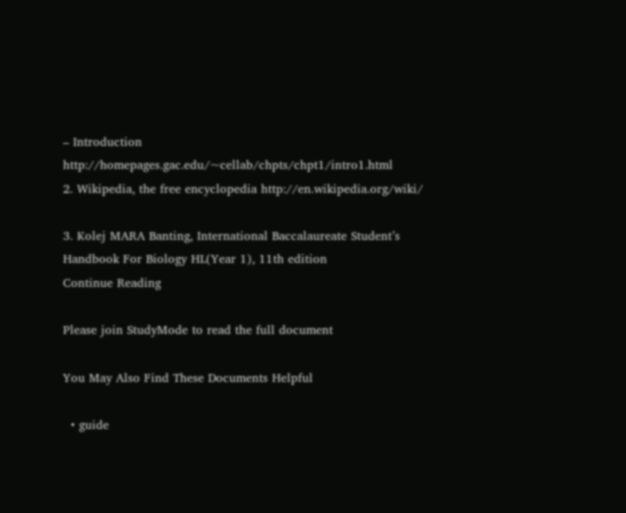– Introduction http://homepages.gac.edu/~cellab/chpts/chpt1/intro1.html
2. Wikipedia, the free encyclopedia http://en.wikipedia.org/wiki/

3. Kolej MARA Banting, International Baccalaureate Student’s Handbook For Biology HL(Year 1), 11th edition
Continue Reading

Please join StudyMode to read the full document

You May Also Find These Documents Helpful

  • guide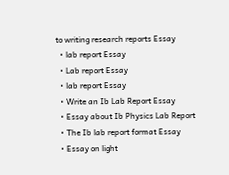to writing research reports Essay
  • lab report Essay
  • Lab report Essay
  • lab report Essay
  • Write an Ib Lab Report Essay
  • Essay about Ib Physics Lab Report
  • The Ib lab report format Essay
  • Essay on light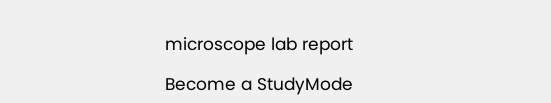microscope lab report

Become a StudyMode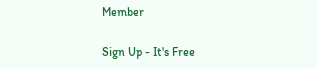Member

Sign Up - It's Free